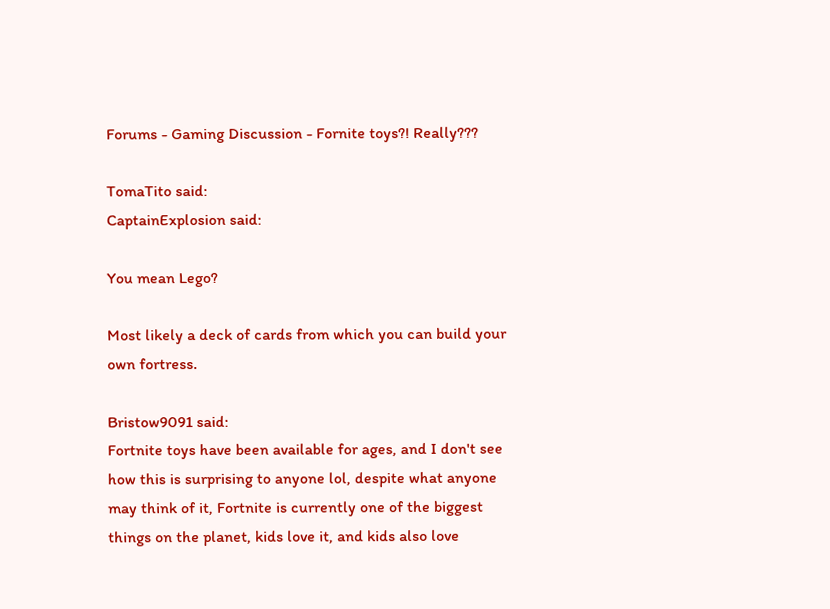Forums - Gaming Discussion - Fornite toys?! Really???

TomaTito said:
CaptainExplosion said:

You mean Lego?

Most likely a deck of cards from which you can build your own fortress.

Bristow9091 said:
Fortnite toys have been available for ages, and I don't see how this is surprising to anyone lol, despite what anyone may think of it, Fortnite is currently one of the biggest things on the planet, kids love it, and kids also love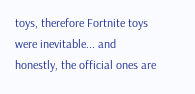toys, therefore Fortnite toys were inevitable... and honestly, the official ones are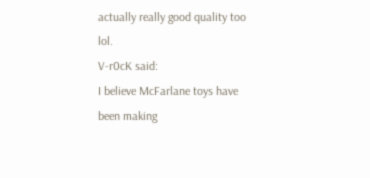actually really good quality too lol.
V-r0cK said:
I believe McFarlane toys have been making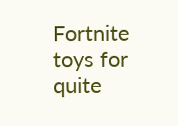Fortnite toys for quite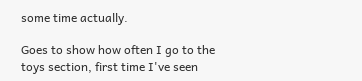some time actually.

Goes to show how often I go to the toys section, first time I've seen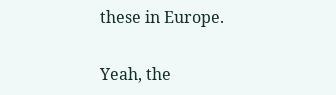these in Europe.

Yeah, the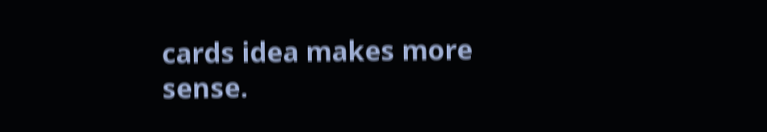cards idea makes more sense.